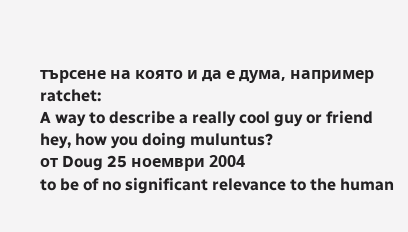търсене на която и да е дума, например ratchet:
A way to describe a really cool guy or friend
hey, how you doing muluntus?
от Doug 25 ноември 2004
to be of no significant relevance to the human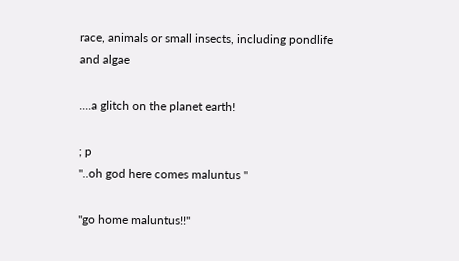race, animals or small insects, including pondlife and algae

....a glitch on the planet earth!

; p
"..oh god here comes maluntus "

"go home maluntus!!"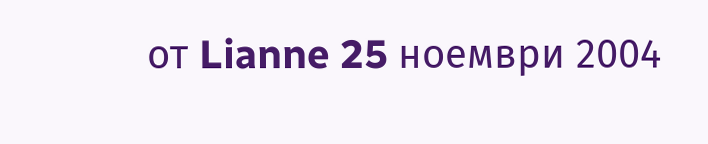от Lianne 25 ноември 2004